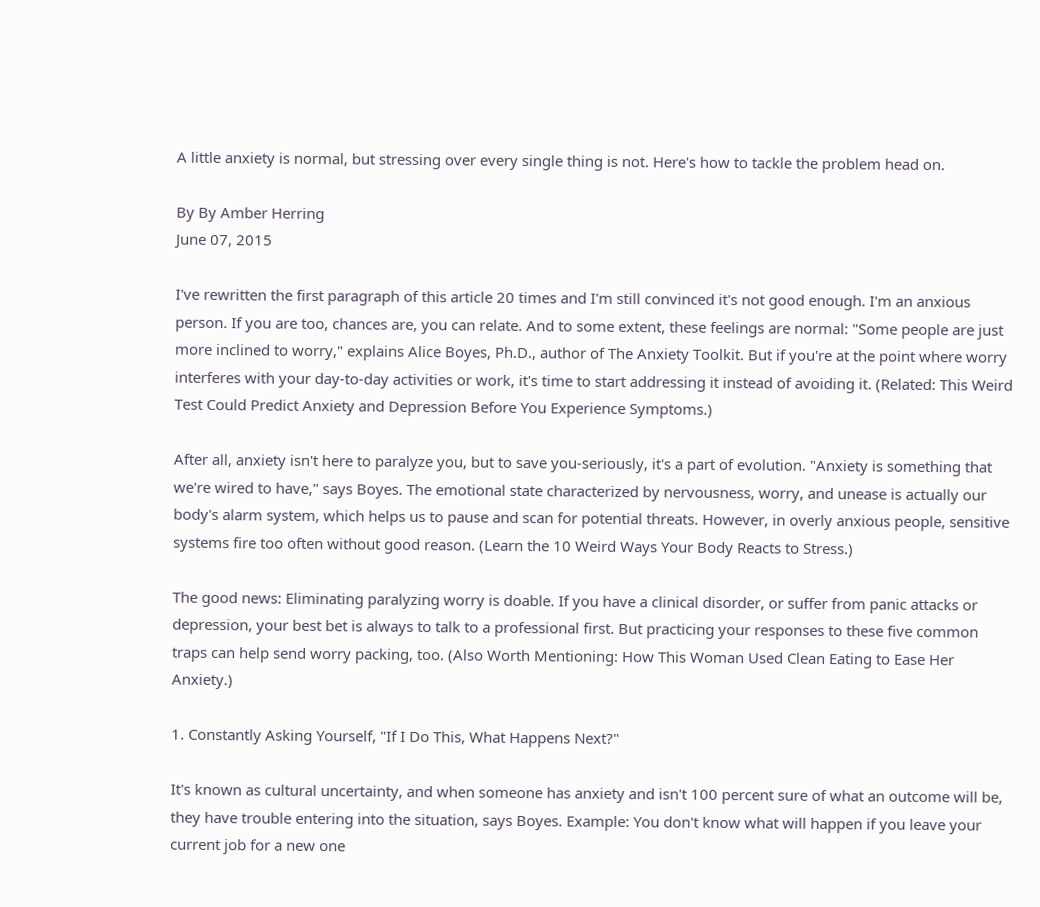A little anxiety is normal, but stressing over every single thing is not. Here's how to tackle the problem head on.

By By Amber Herring
June 07, 2015

I've rewritten the first paragraph of this article 20 times and I'm still convinced it's not good enough. I'm an anxious person. If you are too, chances are, you can relate. And to some extent, these feelings are normal: "Some people are just more inclined to worry," explains Alice Boyes, Ph.D., author of The Anxiety Toolkit. But if you're at the point where worry interferes with your day-to-day activities or work, it's time to start addressing it instead of avoiding it. (Related: This Weird Test Could Predict Anxiety and Depression Before You Experience Symptoms.)

After all, anxiety isn't here to paralyze you, but to save you-seriously, it's a part of evolution. "Anxiety is something that we're wired to have," says Boyes. The emotional state characterized by nervousness, worry, and unease is actually our body's alarm system, which helps us to pause and scan for potential threats. However, in overly anxious people, sensitive systems fire too often without good reason. (Learn the 10 Weird Ways Your Body Reacts to Stress.)

The good news: Eliminating paralyzing worry is doable. If you have a clinical disorder, or suffer from panic attacks or depression, your best bet is always to talk to a professional first. But practicing your responses to these five common traps can help send worry packing, too. (Also Worth Mentioning: How This Woman Used Clean Eating to Ease Her Anxiety.)

1. Constantly Asking Yourself, "If I Do This, What Happens Next?"

It's known as cultural uncertainty, and when someone has anxiety and isn't 100 percent sure of what an outcome will be, they have trouble entering into the situation, says Boyes. Example: You don't know what will happen if you leave your current job for a new one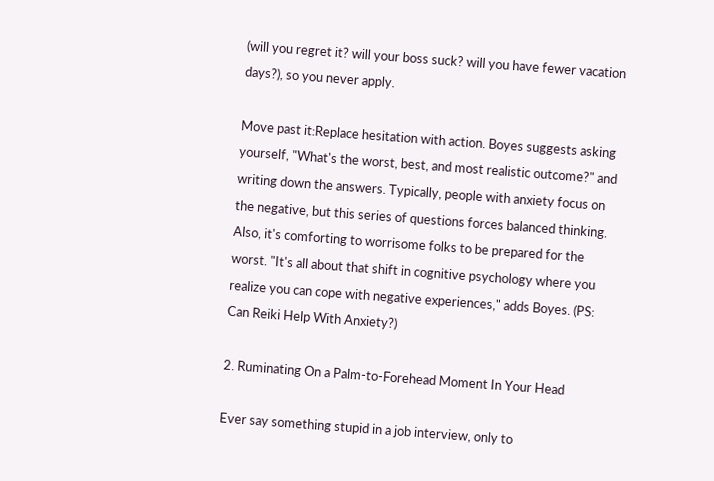(will you regret it? will your boss suck? will you have fewer vacation days?), so you never apply.

Move past it:Replace hesitation with action. Boyes suggests asking yourself, "What's the worst, best, and most realistic outcome?" and writing down the answers. Typically, people with anxiety focus on the negative, but this series of questions forces balanced thinking. Also, it's comforting to worrisome folks to be prepared for the worst. "It's all about that shift in cognitive psychology where you realize you can cope with negative experiences," adds Boyes. (PS: Can Reiki Help With Anxiety?)

2. Ruminating On a Palm-to-Forehead Moment In Your Head

Ever say something stupid in a job interview, only to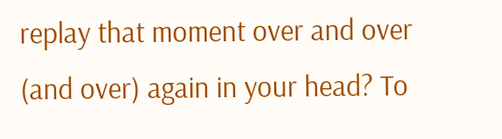replay that moment over and over (and over) again in your head? To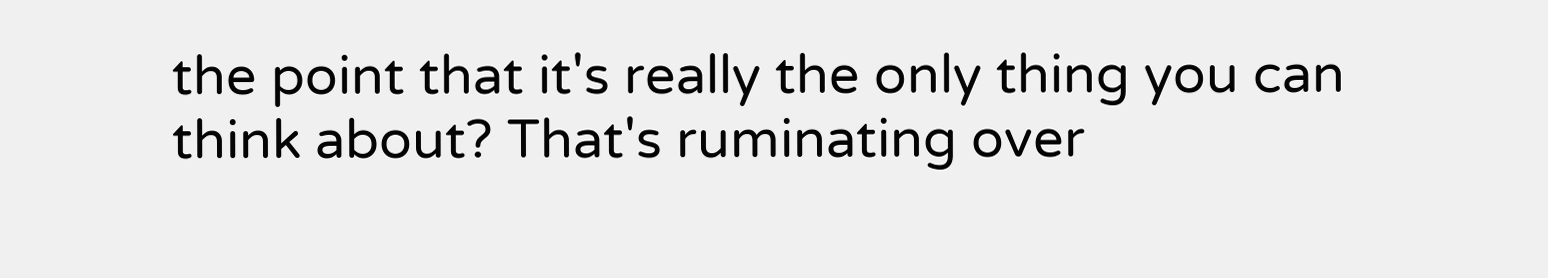the point that it's really the only thing you can think about? That's ruminating over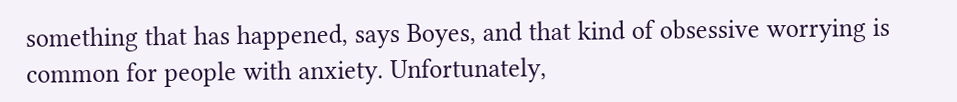something that has happened, says Boyes, and that kind of obsessive worrying is common for people with anxiety. Unfortunately,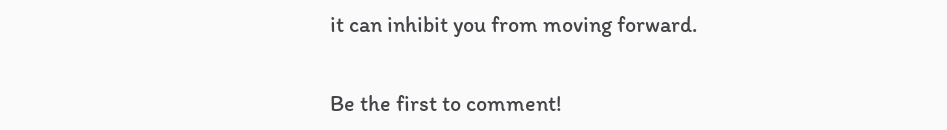it can inhibit you from moving forward.


Be the first to comment!